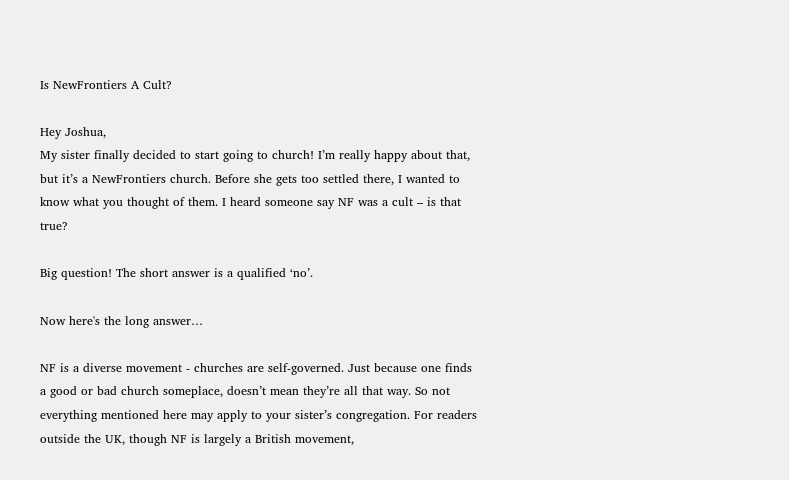Is NewFrontiers A Cult?

Hey Joshua,
My sister finally decided to start going to church! I’m really happy about that, but it’s a NewFrontiers church. Before she gets too settled there, I wanted to know what you thought of them. I heard someone say NF was a cult – is that true?

Big question! The short answer is a qualified ‘no’.

Now here's the long answer…

NF is a diverse movement - churches are self-governed. Just because one finds a good or bad church someplace, doesn’t mean they’re all that way. So not everything mentioned here may apply to your sister’s congregation. For readers outside the UK, though NF is largely a British movement,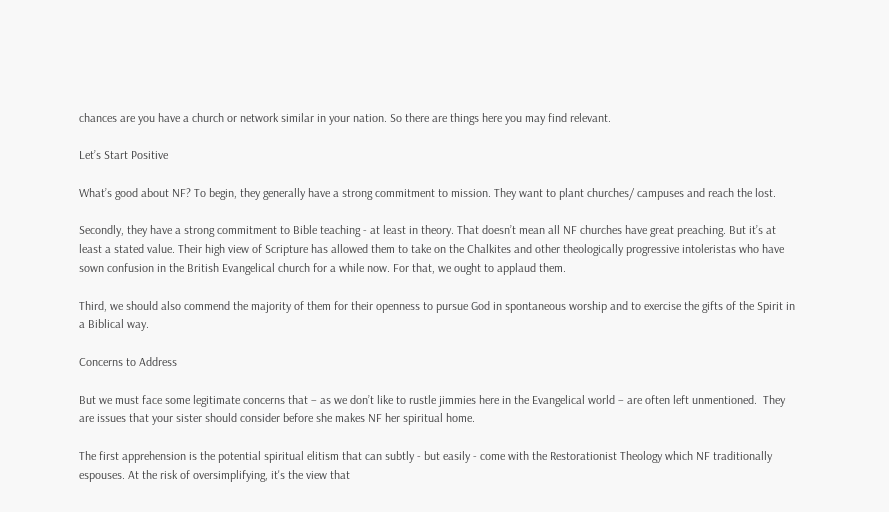chances are you have a church or network similar in your nation. So there are things here you may find relevant.

Let’s Start Positive

What’s good about NF? To begin, they generally have a strong commitment to mission. They want to plant churches/ campuses and reach the lost.

Secondly, they have a strong commitment to Bible teaching - at least in theory. That doesn’t mean all NF churches have great preaching. But it’s at least a stated value. Their high view of Scripture has allowed them to take on the Chalkites and other theologically progressive intoleristas who have sown confusion in the British Evangelical church for a while now. For that, we ought to applaud them.

Third, we should also commend the majority of them for their openness to pursue God in spontaneous worship and to exercise the gifts of the Spirit in a Biblical way.

Concerns to Address

But we must face some legitimate concerns that – as we don’t like to rustle jimmies here in the Evangelical world – are often left unmentioned.  They are issues that your sister should consider before she makes NF her spiritual home.

The first apprehension is the potential spiritual elitism that can subtly - but easily - come with the Restorationist Theology which NF traditionally espouses. At the risk of oversimplifying, it's the view that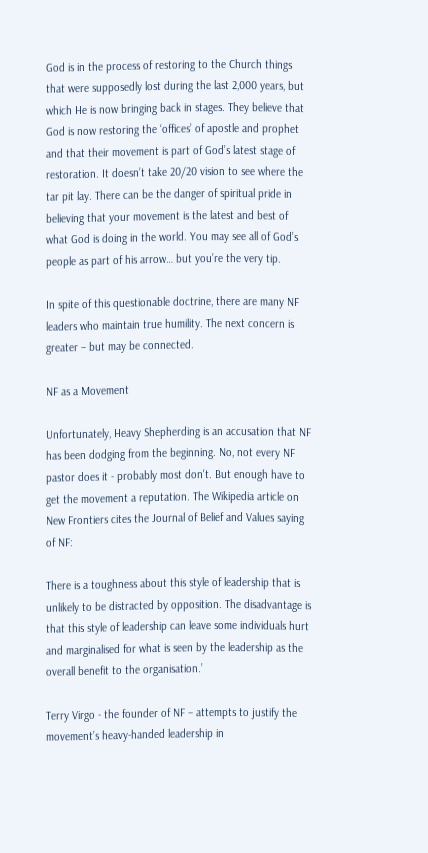God is in the process of restoring to the Church things that were supposedly lost during the last 2,000 years, but which He is now bringing back in stages. They believe that God is now restoring the ‘offices’ of apostle and prophet and that their movement is part of God’s latest stage of restoration. It doesn’t take 20/20 vision to see where the tar pit lay. There can be the danger of spiritual pride in believing that your movement is the latest and best of what God is doing in the world. You may see all of God’s people as part of his arrow… but you’re the very tip.

In spite of this questionable doctrine, there are many NF leaders who maintain true humility. The next concern is greater – but may be connected.

NF as a Movement

Unfortunately, Heavy Shepherding is an accusation that NF has been dodging from the beginning. No, not every NF pastor does it - probably most don't. But enough have to get the movement a reputation. The Wikipedia article on New Frontiers cites the Journal of Belief and Values saying of NF:

There is a toughness about this style of leadership that is unlikely to be distracted by opposition. The disadvantage is that this style of leadership can leave some individuals hurt and marginalised for what is seen by the leadership as the overall benefit to the organisation.’

Terry Virgo - the founder of NF – attempts to justify the movement’s heavy-handed leadership in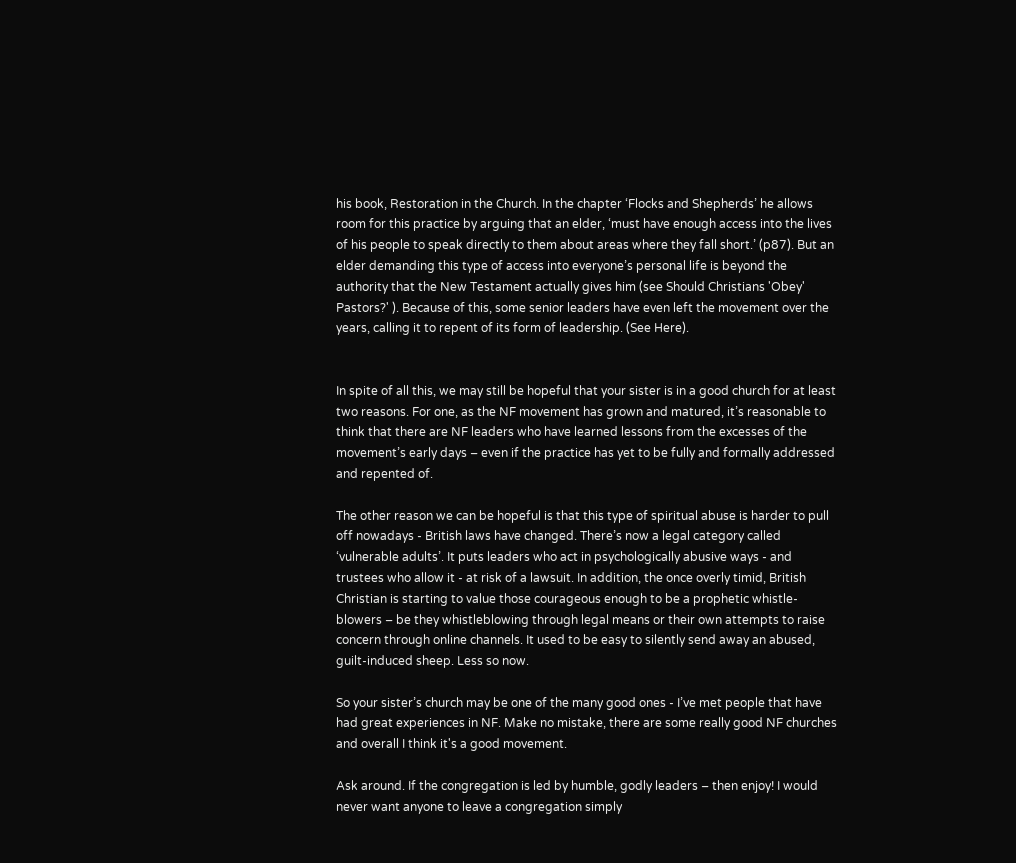his book, Restoration in the Church. In the chapter ‘Flocks and Shepherds’ he allows room for this practice by arguing that an elder, ‘must have enough access into the lives of his people to speak directly to them about areas where they fall short.’ (p87). But an elder demanding this type of access into everyone’s personal life is beyond the authority that the New Testament actually gives him (see Should Christians 'Obey' Pastors?' ). Because of this, some senior leaders have even left the movement over the years, calling it to repent of its form of leadership. (See Here).


In spite of all this, we may still be hopeful that your sister is in a good church for at least two reasons. For one, as the NF movement has grown and matured, it’s reasonable to think that there are NF leaders who have learned lessons from the excesses of the movement’s early days – even if the practice has yet to be fully and formally addressed and repented of.

The other reason we can be hopeful is that this type of spiritual abuse is harder to pull off nowadays - British laws have changed. There’s now a legal category called ‘vulnerable adults’. It puts leaders who act in psychologically abusive ways - and trustees who allow it - at risk of a lawsuit. In addition, the once overly timid, British Christian is starting to value those courageous enough to be a prophetic whistle-blowers – be they whistleblowing through legal means or their own attempts to raise concern through online channels. It used to be easy to silently send away an abused, guilt-induced sheep. Less so now.

So your sister’s church may be one of the many good ones - I’ve met people that have had great experiences in NF. Make no mistake, there are some really good NF churches and overall I think it's a good movement.

Ask around. If the congregation is led by humble, godly leaders – then enjoy! I would never want anyone to leave a congregation simply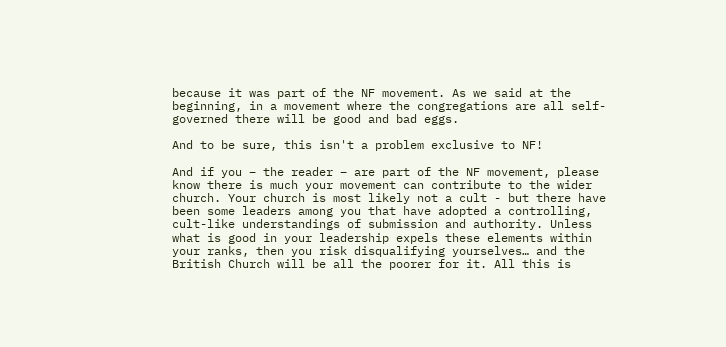because it was part of the NF movement. As we said at the beginning, in a movement where the congregations are all self-governed there will be good and bad eggs.

And to be sure, this isn't a problem exclusive to NF!

And if you – the reader – are part of the NF movement, please know there is much your movement can contribute to the wider church. Your church is most likely not a cult - but there have been some leaders among you that have adopted a controlling, cult-like understandings of submission and authority. Unless what is good in your leadership expels these elements within your ranks, then you risk disqualifying yourselves… and the British Church will be all the poorer for it. All this is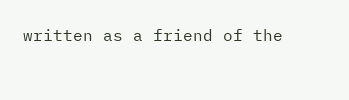written as a friend of the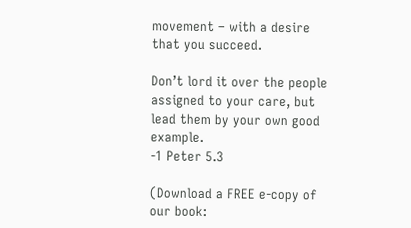movement – with a desire that you succeed.

Don’t lord it over the people assigned to your care, but lead them by your own good example.
-1 Peter 5.3

(Download a FREE e-copy of our book: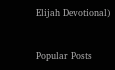Elijah Devotional)


Popular Posts